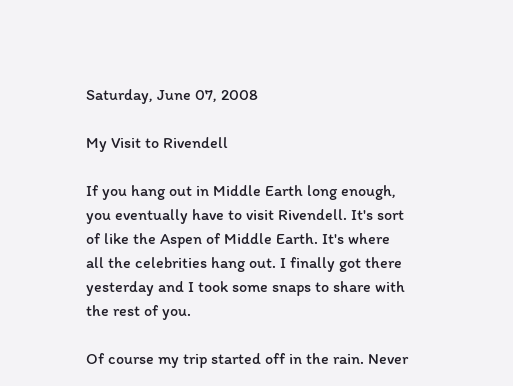Saturday, June 07, 2008

My Visit to Rivendell

If you hang out in Middle Earth long enough, you eventually have to visit Rivendell. It's sort of like the Aspen of Middle Earth. It's where all the celebrities hang out. I finally got there yesterday and I took some snaps to share with the rest of you.

Of course my trip started off in the rain. Never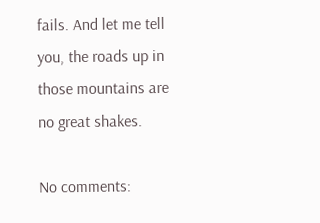fails. And let me tell you, the roads up in those mountains are no great shakes.

No comments: